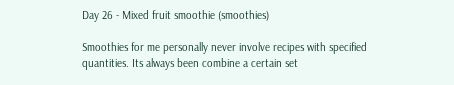Day 26 - Mixed fruit smoothie (smoothies)

Smoothies for me personally never involve recipes with specified quantities. Its always been combine a certain set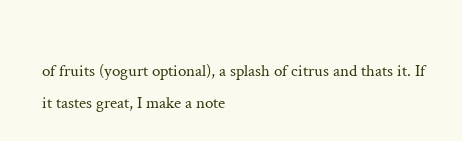of fruits (yogurt optional), a splash of citrus and thats it. If it tastes great, I make a note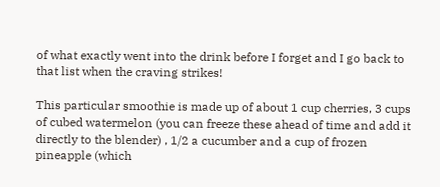of what exactly went into the drink before I forget and I go back to that list when the craving strikes!

This particular smoothie is made up of about 1 cup cherries, 3 cups of cubed watermelon (you can freeze these ahead of time and add it directly to the blender) , 1/2 a cucumber and a cup of frozen pineapple (which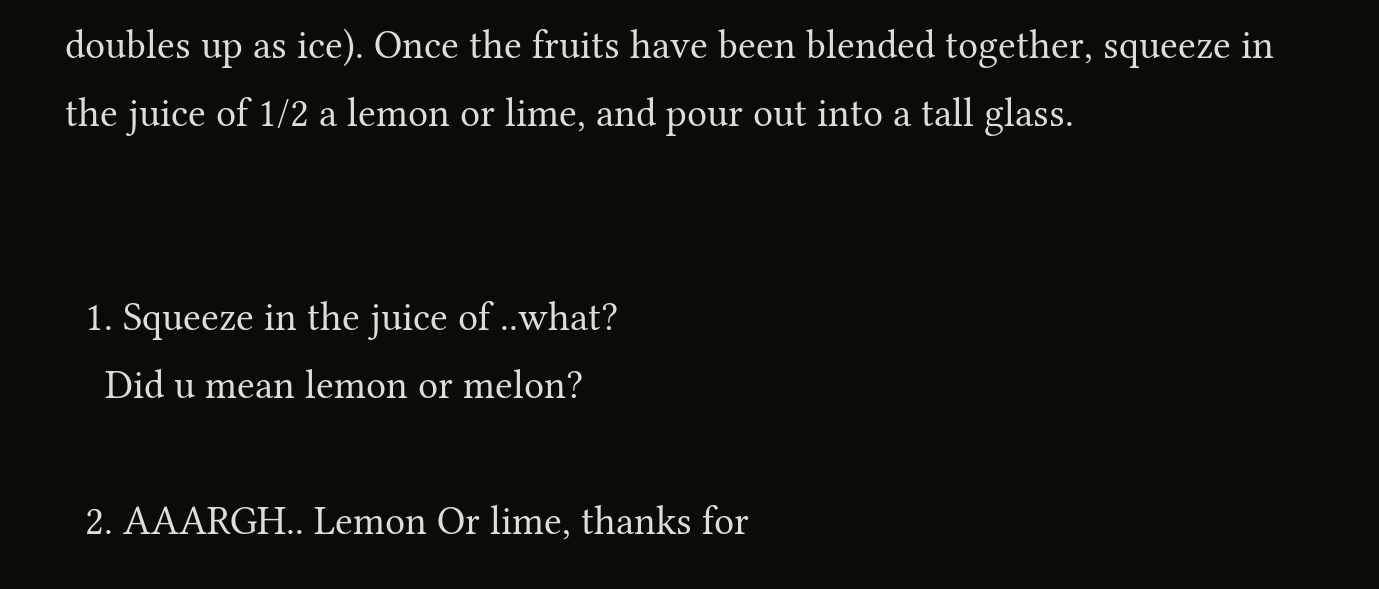doubles up as ice). Once the fruits have been blended together, squeeze in the juice of 1/2 a lemon or lime, and pour out into a tall glass.


  1. Squeeze in the juice of ..what?
    Did u mean lemon or melon?

  2. AAARGH.. Lemon Or lime, thanks for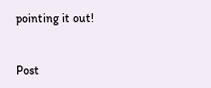pointing it out!


Post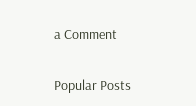a Comment

Popular Posts